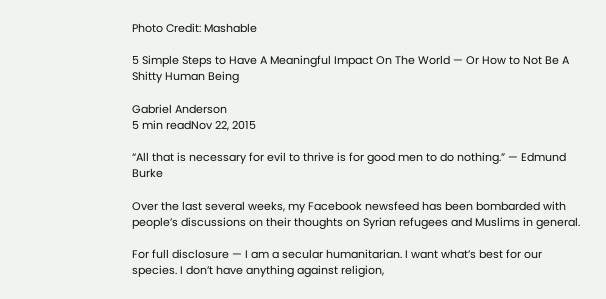Photo Credit: Mashable

5 Simple Steps to Have A Meaningful Impact On The World — Or How to Not Be A Shitty Human Being

Gabriel Anderson
5 min readNov 22, 2015

“All that is necessary for evil to thrive is for good men to do nothing.” — Edmund Burke

Over the last several weeks, my Facebook newsfeed has been bombarded with people’s discussions on their thoughts on Syrian refugees and Muslims in general.

For full disclosure — I am a secular humanitarian. I want what’s best for our species. I don’t have anything against religion,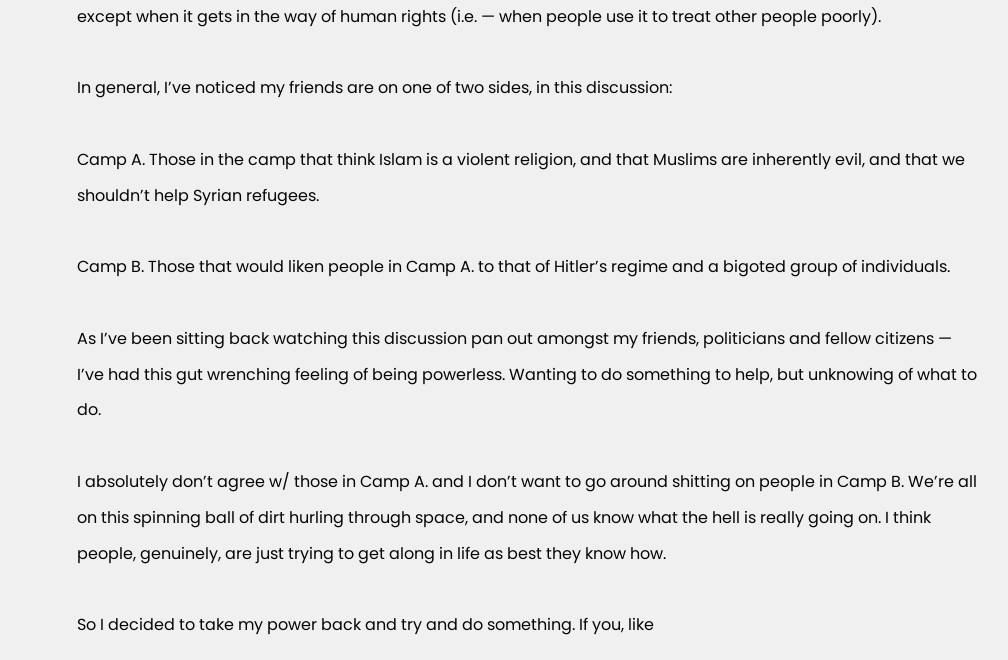except when it gets in the way of human rights (i.e. — when people use it to treat other people poorly).

In general, I’ve noticed my friends are on one of two sides, in this discussion:

Camp A. Those in the camp that think Islam is a violent religion, and that Muslims are inherently evil, and that we shouldn’t help Syrian refugees.

Camp B. Those that would liken people in Camp A. to that of Hitler’s regime and a bigoted group of individuals.

As I’ve been sitting back watching this discussion pan out amongst my friends, politicians and fellow citizens — I’ve had this gut wrenching feeling of being powerless. Wanting to do something to help, but unknowing of what to do.

I absolutely don’t agree w/ those in Camp A. and I don’t want to go around shitting on people in Camp B. We’re all on this spinning ball of dirt hurling through space, and none of us know what the hell is really going on. I think people, genuinely, are just trying to get along in life as best they know how.

So I decided to take my power back and try and do something. If you, like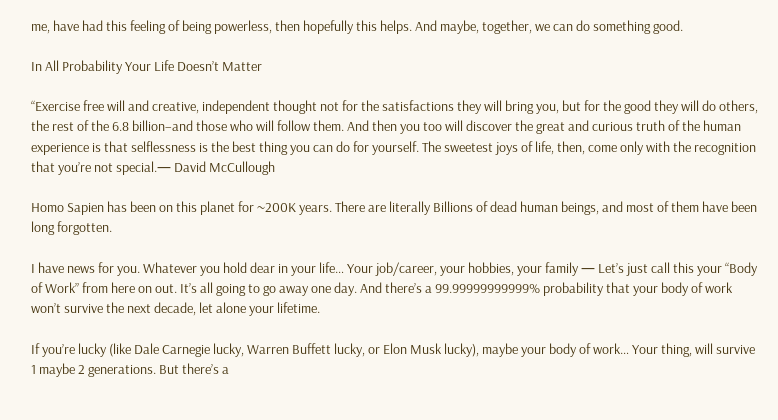me, have had this feeling of being powerless, then hopefully this helps. And maybe, together, we can do something good.

In All Probability Your Life Doesn’t Matter

“Exercise free will and creative, independent thought not for the satisfactions they will bring you, but for the good they will do others, the rest of the 6.8 billion–and those who will follow them. And then you too will discover the great and curious truth of the human experience is that selflessness is the best thing you can do for yourself. The sweetest joys of life, then, come only with the recognition that you’re not special.— David McCullough

Homo Sapien has been on this planet for ~200K years. There are literally Billions of dead human beings, and most of them have been long forgotten.

I have news for you. Whatever you hold dear in your life… Your job/career, your hobbies, your family — Let’s just call this your “Body of Work” from here on out. It’s all going to go away one day. And there’s a 99.99999999999% probability that your body of work won’t survive the next decade, let alone your lifetime.

If you’re lucky (like Dale Carnegie lucky, Warren Buffett lucky, or Elon Musk lucky), maybe your body of work… Your thing, will survive 1 maybe 2 generations. But there’s a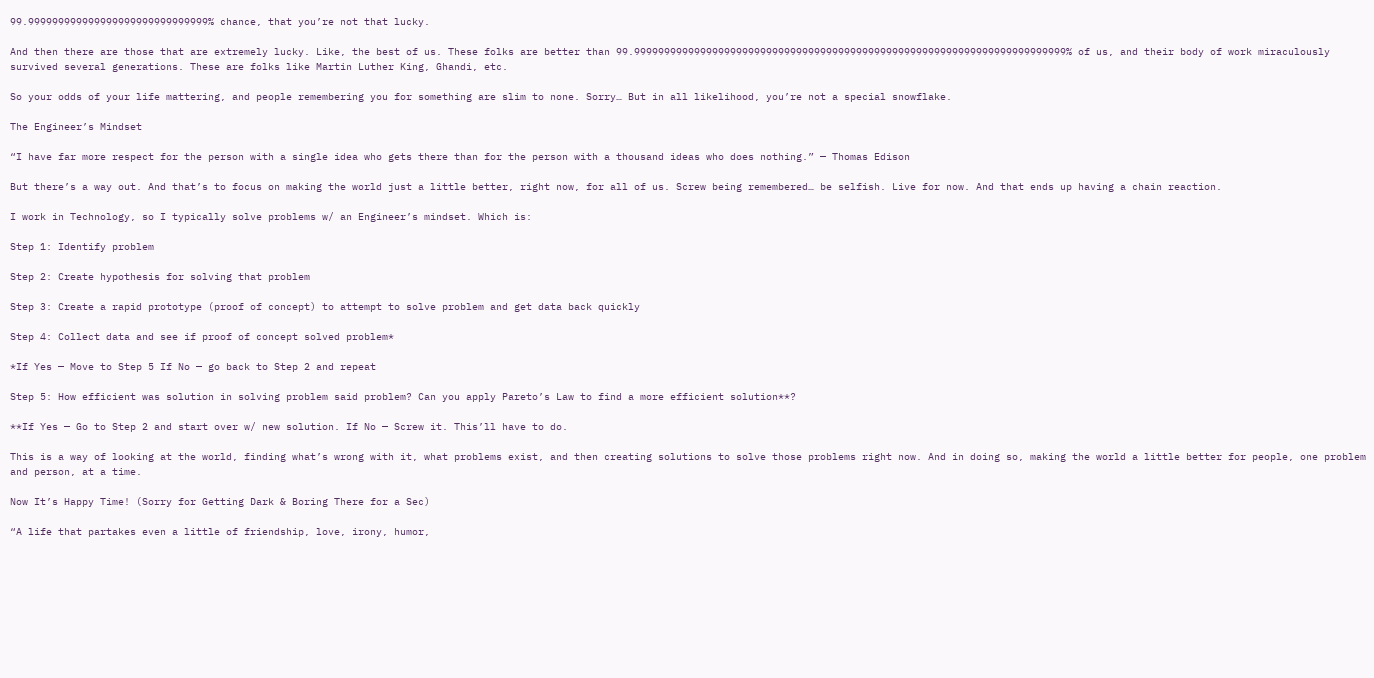99.999999999999999999999999999999% chance, that you’re not that lucky.

And then there are those that are extremely lucky. Like, the best of us. These folks are better than 99.999999999999999999999999999999999999999999999999999999999999999999999999% of us, and their body of work miraculously survived several generations. These are folks like Martin Luther King, Ghandi, etc.

So your odds of your life mattering, and people remembering you for something are slim to none. Sorry… But in all likelihood, you’re not a special snowflake.

The Engineer’s Mindset

“I have far more respect for the person with a single idea who gets there than for the person with a thousand ideas who does nothing.” — Thomas Edison

But there’s a way out. And that’s to focus on making the world just a little better, right now, for all of us. Screw being remembered… be selfish. Live for now. And that ends up having a chain reaction.

I work in Technology, so I typically solve problems w/ an Engineer’s mindset. Which is:

Step 1: Identify problem

Step 2: Create hypothesis for solving that problem

Step 3: Create a rapid prototype (proof of concept) to attempt to solve problem and get data back quickly

Step 4: Collect data and see if proof of concept solved problem*

*If Yes — Move to Step 5 If No — go back to Step 2 and repeat

Step 5: How efficient was solution in solving problem said problem? Can you apply Pareto’s Law to find a more efficient solution**?

**If Yes — Go to Step 2 and start over w/ new solution. If No — Screw it. This’ll have to do.

This is a way of looking at the world, finding what’s wrong with it, what problems exist, and then creating solutions to solve those problems right now. And in doing so, making the world a little better for people, one problem and person, at a time.

Now It’s Happy Time! (Sorry for Getting Dark & Boring There for a Sec)

“A life that partakes even a little of friendship, love, irony, humor,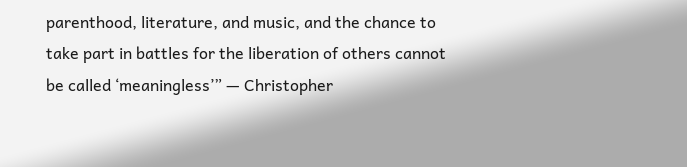parenthood, literature, and music, and the chance to take part in battles for the liberation of others cannot be called ‘meaningless’” — Christopher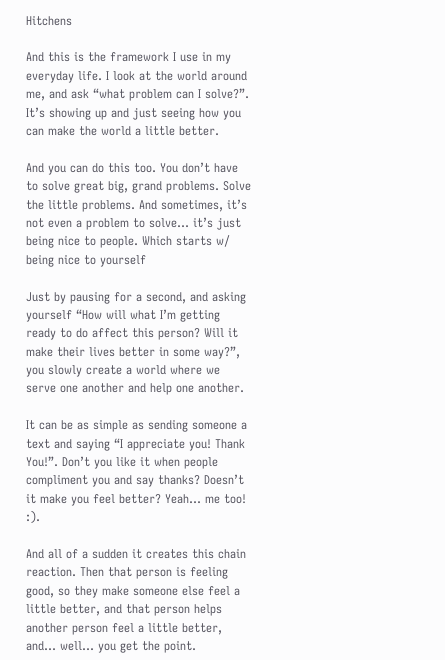Hitchens

And this is the framework I use in my everyday life. I look at the world around me, and ask “what problem can I solve?”. It’s showing up and just seeing how you can make the world a little better.

And you can do this too. You don’t have to solve great big, grand problems. Solve the little problems. And sometimes, it’s not even a problem to solve… it’s just being nice to people. Which starts w/ being nice to yourself

Just by pausing for a second, and asking yourself “How will what I’m getting ready to do affect this person? Will it make their lives better in some way?”, you slowly create a world where we serve one another and help one another.

It can be as simple as sending someone a text and saying “I appreciate you! Thank You!”. Don’t you like it when people compliment you and say thanks? Doesn’t it make you feel better? Yeah… me too! :).

And all of a sudden it creates this chain reaction. Then that person is feeling good, so they make someone else feel a little better, and that person helps another person feel a little better, and… well… you get the point.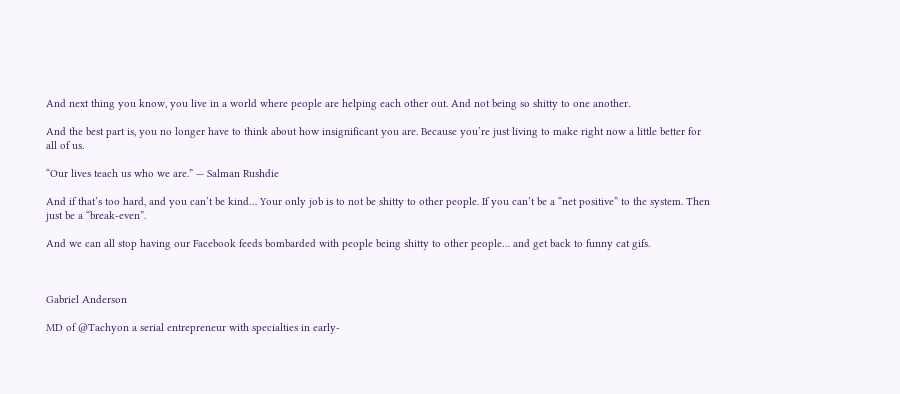And next thing you know, you live in a world where people are helping each other out. And not being so shitty to one another.

And the best part is, you no longer have to think about how insignificant you are. Because you’re just living to make right now a little better for all of us.

“Our lives teach us who we are.” — Salman Rushdie

And if that’s too hard, and you can’t be kind… Your only job is to not be shitty to other people. If you can’t be a “net positive” to the system. Then just be a “break-even”.

And we can all stop having our Facebook feeds bombarded with people being shitty to other people… and get back to funny cat gifs.



Gabriel Anderson

MD of @Tachyon a serial entrepreneur with specialties in early-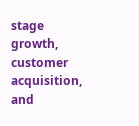stage growth, customer acquisition, and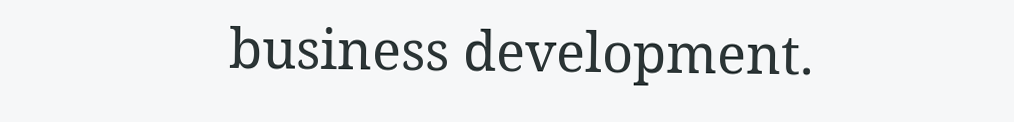business development.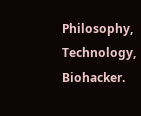Philosophy, Technology, Biohacker.